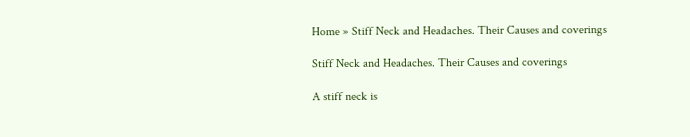Home » Stiff Neck and Headaches. Their Causes and coverings

Stiff Neck and Headaches. Their Causes and coverings

A stiff neck is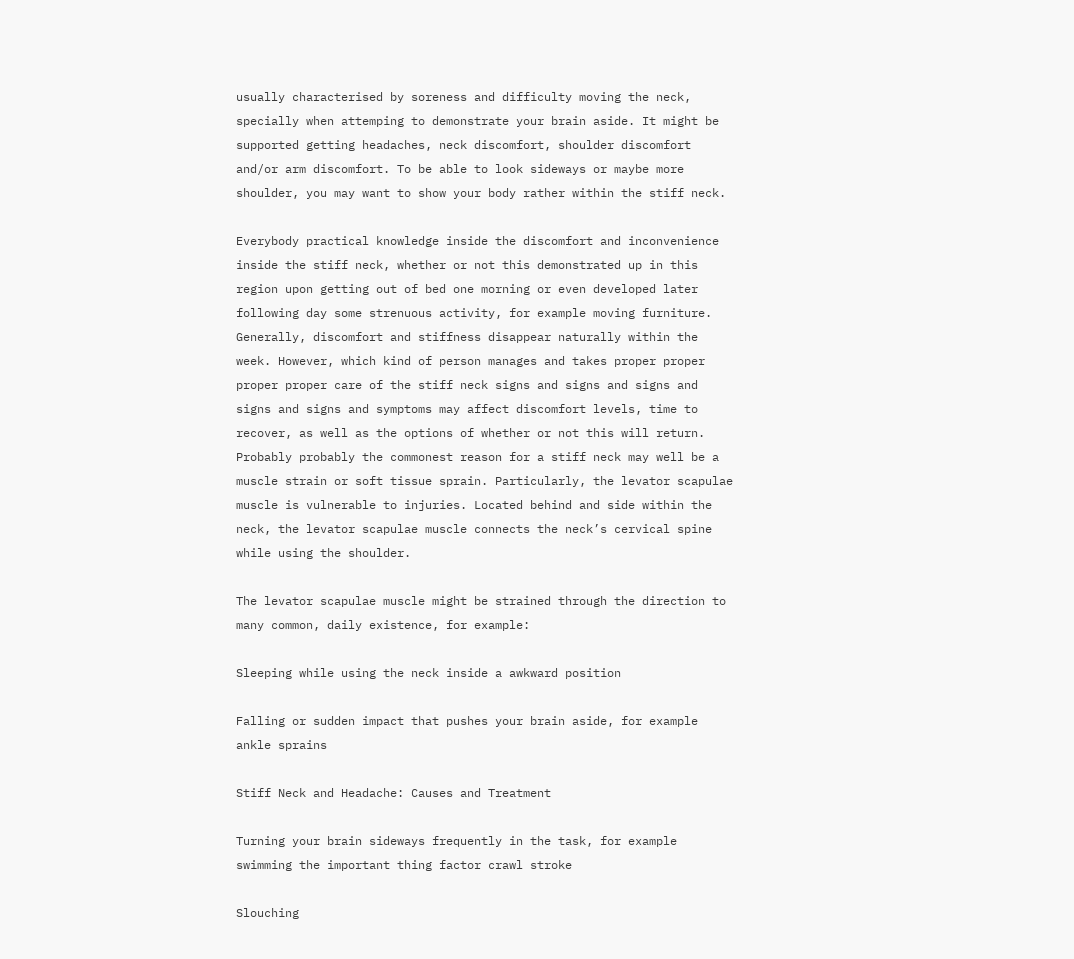usually characterised by soreness and difficulty moving the neck, specially when attemping to demonstrate your brain aside. It might be supported getting headaches, neck discomfort, shoulder discomfort and/or arm discomfort. To be able to look sideways or maybe more shoulder, you may want to show your body rather within the stiff neck.

Everybody practical knowledge inside the discomfort and inconvenience inside the stiff neck, whether or not this demonstrated up in this region upon getting out of bed one morning or even developed later following day some strenuous activity, for example moving furniture. Generally, discomfort and stiffness disappear naturally within the week. However, which kind of person manages and takes proper proper proper proper care of the stiff neck signs and signs and signs and signs and signs and symptoms may affect discomfort levels, time to recover, as well as the options of whether or not this will return. Probably probably the commonest reason for a stiff neck may well be a muscle strain or soft tissue sprain. Particularly, the levator scapulae muscle is vulnerable to injuries. Located behind and side within the neck, the levator scapulae muscle connects the neck’s cervical spine while using the shoulder.

The levator scapulae muscle might be strained through the direction to many common, daily existence, for example:

Sleeping while using the neck inside a awkward position

Falling or sudden impact that pushes your brain aside, for example ankle sprains

Stiff Neck and Headache: Causes and Treatment

Turning your brain sideways frequently in the task, for example swimming the important thing factor crawl stroke

Slouching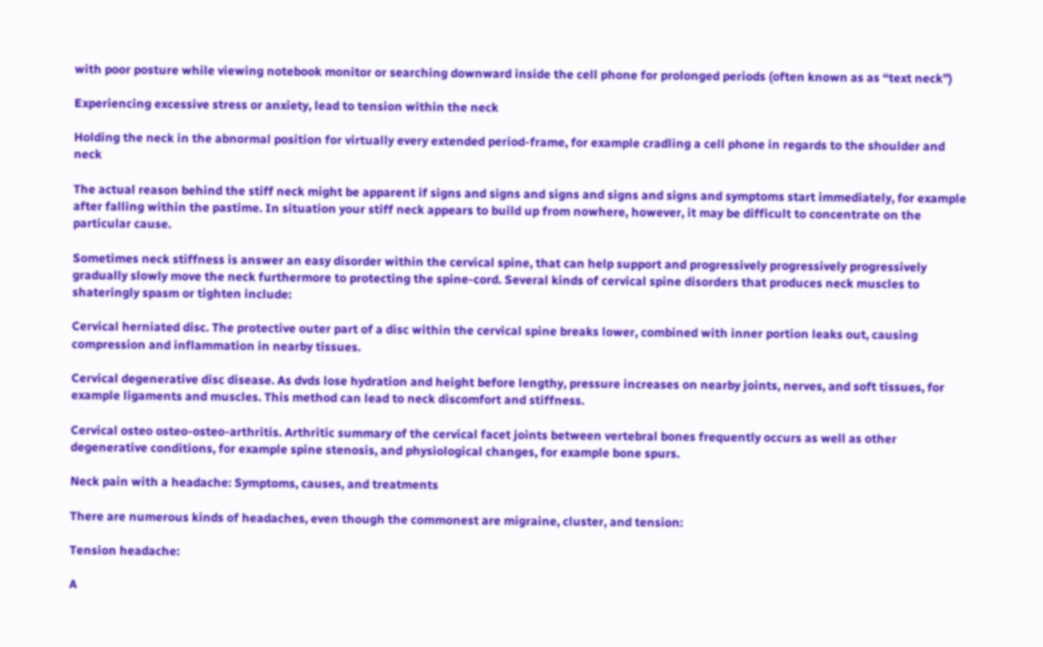with poor posture while viewing notebook monitor or searching downward inside the cell phone for prolonged periods (often known as as “text neck”)

Experiencing excessive stress or anxiety, lead to tension within the neck

Holding the neck in the abnormal position for virtually every extended period-frame, for example cradling a cell phone in regards to the shoulder and neck

The actual reason behind the stiff neck might be apparent if signs and signs and signs and signs and signs and symptoms start immediately, for example after falling within the pastime. In situation your stiff neck appears to build up from nowhere, however, it may be difficult to concentrate on the particular cause.

Sometimes neck stiffness is answer an easy disorder within the cervical spine, that can help support and progressively progressively progressively gradually slowly move the neck furthermore to protecting the spine-cord. Several kinds of cervical spine disorders that produces neck muscles to shateringly spasm or tighten include:

Cervical herniated disc. The protective outer part of a disc within the cervical spine breaks lower, combined with inner portion leaks out, causing compression and inflammation in nearby tissues.

Cervical degenerative disc disease. As dvds lose hydration and height before lengthy, pressure increases on nearby joints, nerves, and soft tissues, for example ligaments and muscles. This method can lead to neck discomfort and stiffness.

Cervical osteo osteo-osteo-arthritis. Arthritic summary of the cervical facet joints between vertebral bones frequently occurs as well as other degenerative conditions, for example spine stenosis, and physiological changes, for example bone spurs.

Neck pain with a headache: Symptoms, causes, and treatments

There are numerous kinds of headaches, even though the commonest are migraine, cluster, and tension:

Tension headache:

A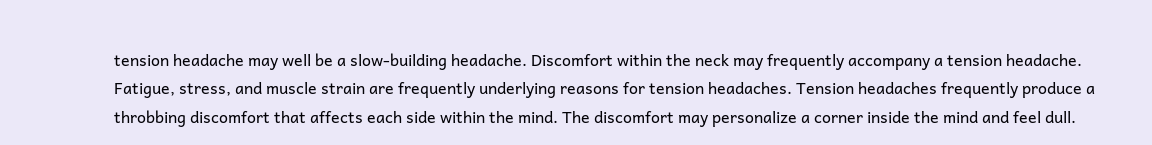tension headache may well be a slow-building headache. Discomfort within the neck may frequently accompany a tension headache. Fatigue, stress, and muscle strain are frequently underlying reasons for tension headaches. Tension headaches frequently produce a throbbing discomfort that affects each side within the mind. The discomfort may personalize a corner inside the mind and feel dull.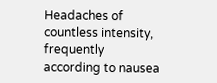Headaches of countless intensity, frequently according to nausea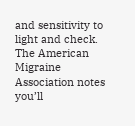and sensitivity to light and check. The American Migraine Association notes you’ll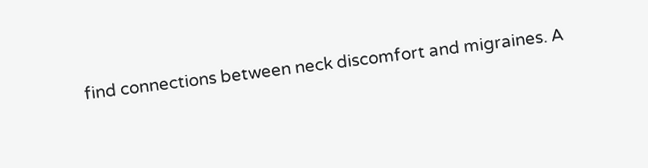find connections between neck discomfort and migraines. A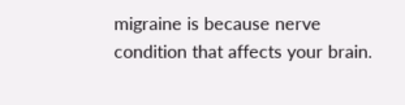migraine is because nerve condition that affects your brain.